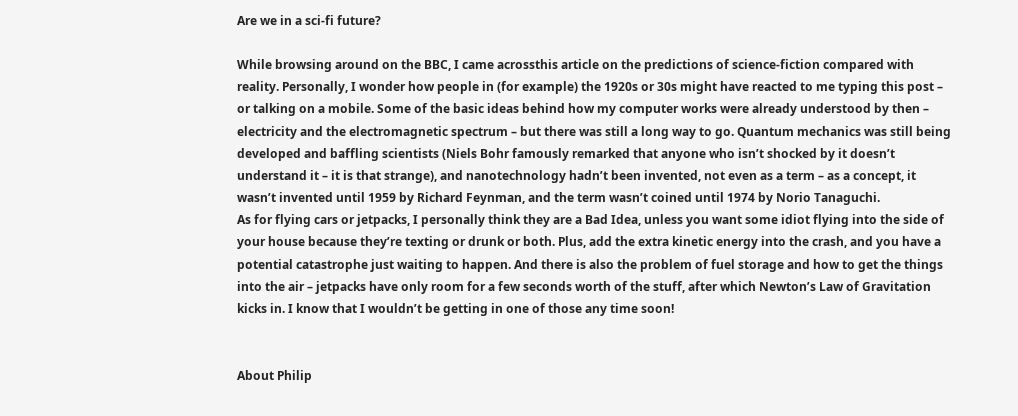Are we in a sci-fi future?

While browsing around on the BBC, I came acrossthis article on the predictions of science-fiction compared with reality. Personally, I wonder how people in (for example) the 1920s or 30s might have reacted to me typing this post – or talking on a mobile. Some of the basic ideas behind how my computer works were already understood by then – electricity and the electromagnetic spectrum – but there was still a long way to go. Quantum mechanics was still being developed and baffling scientists (Niels Bohr famously remarked that anyone who isn’t shocked by it doesn’t understand it – it is that strange), and nanotechnology hadn’t been invented, not even as a term – as a concept, it wasn’t invented until 1959 by Richard Feynman, and the term wasn’t coined until 1974 by Norio Tanaguchi.
As for flying cars or jetpacks, I personally think they are a Bad Idea, unless you want some idiot flying into the side of your house because they’re texting or drunk or both. Plus, add the extra kinetic energy into the crash, and you have a potential catastrophe just waiting to happen. And there is also the problem of fuel storage and how to get the things into the air – jetpacks have only room for a few seconds worth of the stuff, after which Newton’s Law of Gravitation kicks in. I know that I wouldn’t be getting in one of those any time soon!


About Philip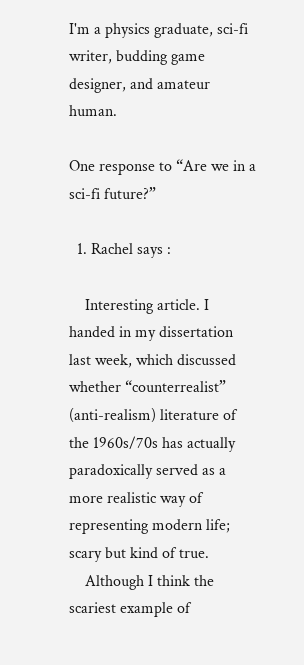I'm a physics graduate, sci-fi writer, budding game designer, and amateur human.

One response to “Are we in a sci-fi future?”

  1. Rachel says :

    Interesting article. I handed in my dissertation last week, which discussed whether “counterrealist” (anti-realism) literature of the 1960s/70s has actually paradoxically served as a more realistic way of representing modern life; scary but kind of true.
    Although I think the scariest example of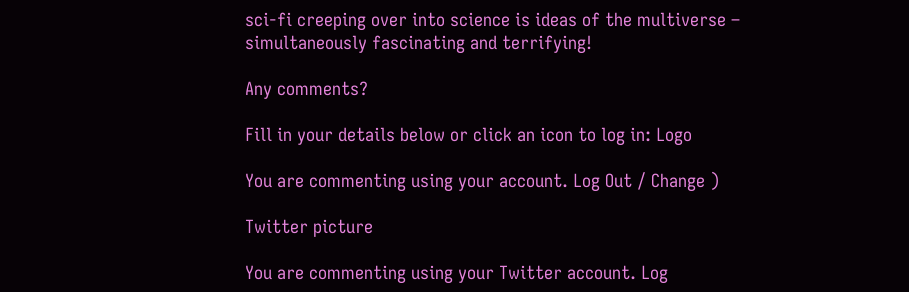sci-fi creeping over into science is ideas of the multiverse – simultaneously fascinating and terrifying!

Any comments?

Fill in your details below or click an icon to log in: Logo

You are commenting using your account. Log Out / Change )

Twitter picture

You are commenting using your Twitter account. Log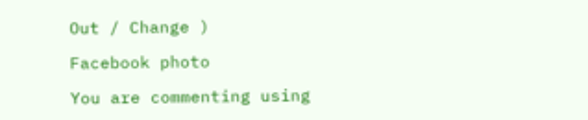Out / Change )

Facebook photo

You are commenting using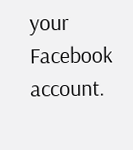your Facebook account.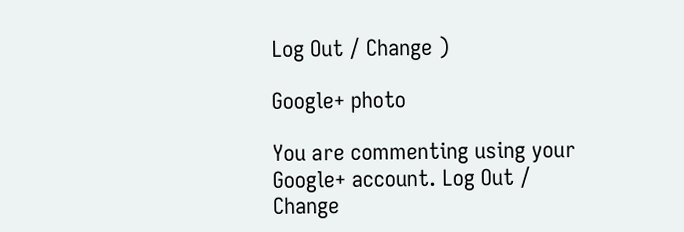Log Out / Change )

Google+ photo

You are commenting using your Google+ account. Log Out / Change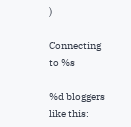)

Connecting to %s

%d bloggers like this: